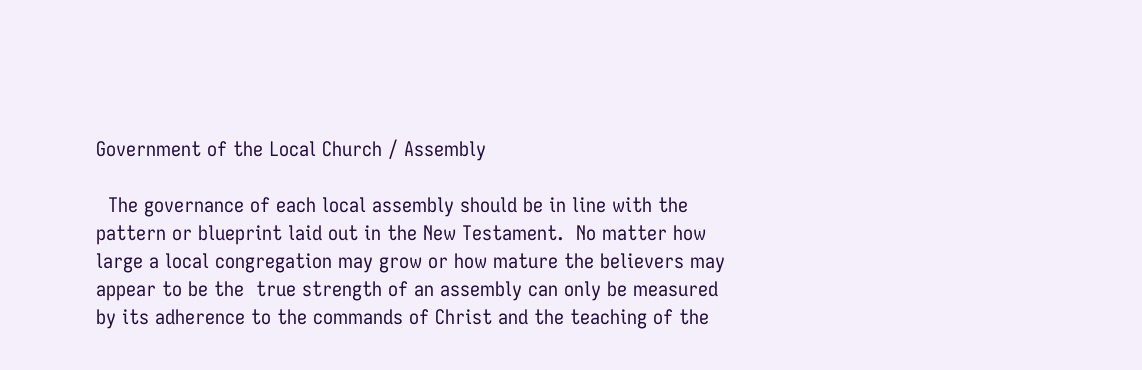Government of the Local Church / Assembly

  The governance of each local assembly should be in line with the pattern or blueprint laid out in the New Testament.  No matter how large a local congregation may grow or how mature the believers may appear to be the  true strength of an assembly can only be measured by its adherence to the commands of Christ and the teaching of the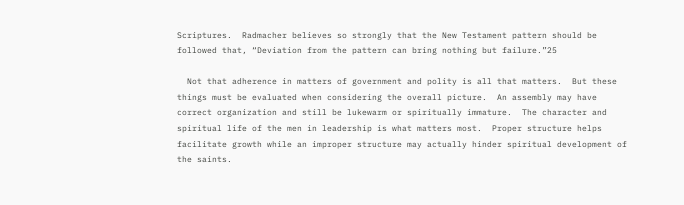Scriptures.  Radmacher believes so strongly that the New Testament pattern should be followed that, “Deviation from the pattern can bring nothing but failure.”25

  Not that adherence in matters of government and polity is all that matters.  But these things must be evaluated when considering the overall picture.  An assembly may have correct organization and still be lukewarm or spiritually immature.  The character and spiritual life of the men in leadership is what matters most.  Proper structure helps facilitate growth while an improper structure may actually hinder spiritual development of the saints.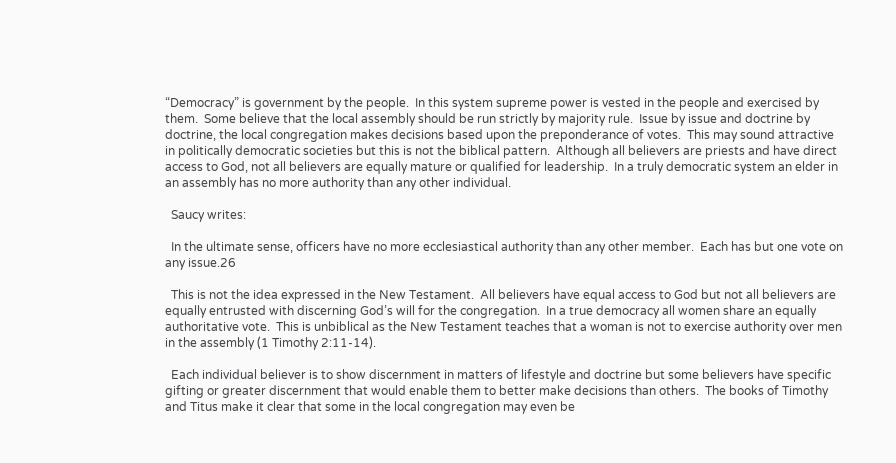“Democracy” is government by the people.  In this system supreme power is vested in the people and exercised by them.  Some believe that the local assembly should be run strictly by majority rule.  Issue by issue and doctrine by doctrine, the local congregation makes decisions based upon the preponderance of votes.  This may sound attractive in politically democratic societies but this is not the biblical pattern.  Although all believers are priests and have direct access to God, not all believers are equally mature or qualified for leadership.  In a truly democratic system an elder in an assembly has no more authority than any other individual.

  Saucy writes:

  In the ultimate sense, officers have no more ecclesiastical authority than any other member.  Each has but one vote on any issue.26

  This is not the idea expressed in the New Testament.  All believers have equal access to God but not all believers are equally entrusted with discerning God’s will for the congregation.  In a true democracy all women share an equally authoritative vote.  This is unbiblical as the New Testament teaches that a woman is not to exercise authority over men in the assembly (1 Timothy 2:11-14).

  Each individual believer is to show discernment in matters of lifestyle and doctrine but some believers have specific gifting or greater discernment that would enable them to better make decisions than others.  The books of Timothy and Titus make it clear that some in the local congregation may even be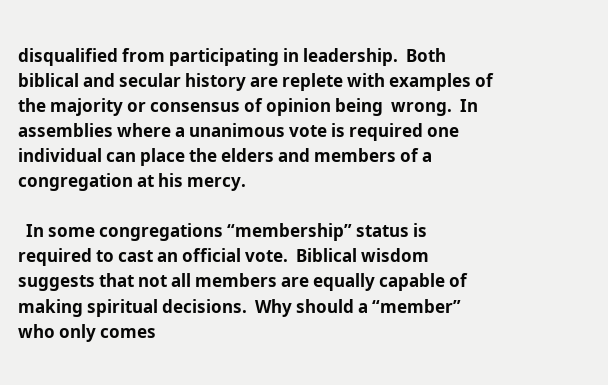disqualified from participating in leadership.  Both biblical and secular history are replete with examples of the majority or consensus of opinion being  wrong.  In assemblies where a unanimous vote is required one individual can place the elders and members of a congregation at his mercy.

  In some congregations “membership” status is required to cast an official vote.  Biblical wisdom suggests that not all members are equally capable of making spiritual decisions.  Why should a “member” who only comes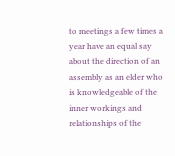to meetings a few times a year have an equal say about the direction of an assembly as an elder who is knowledgeable of the inner workings and relationships of the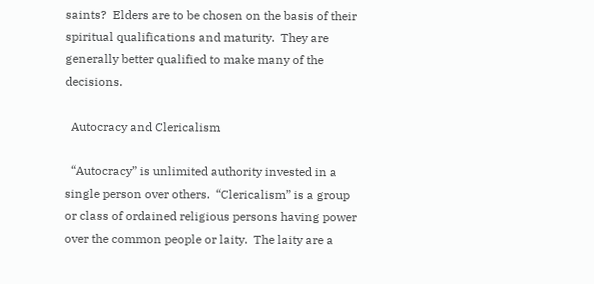saints?  Elders are to be chosen on the basis of their spiritual qualifications and maturity.  They are generally better qualified to make many of the decisions.

  Autocracy and Clericalism

  “Autocracy” is unlimited authority invested in a single person over others.  “Clericalism” is a group or class of ordained religious persons having power over the common people or laity.  The laity are a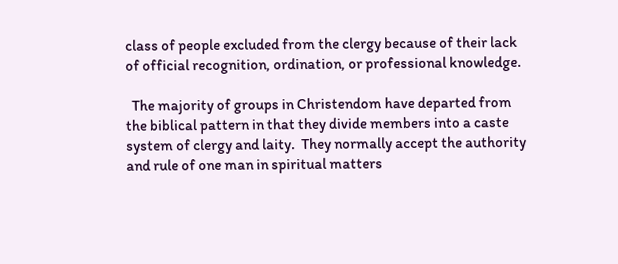class of people excluded from the clergy because of their lack of official recognition, ordination, or professional knowledge.

  The majority of groups in Christendom have departed from the biblical pattern in that they divide members into a caste system of clergy and laity.  They normally accept the authority and rule of one man in spiritual matters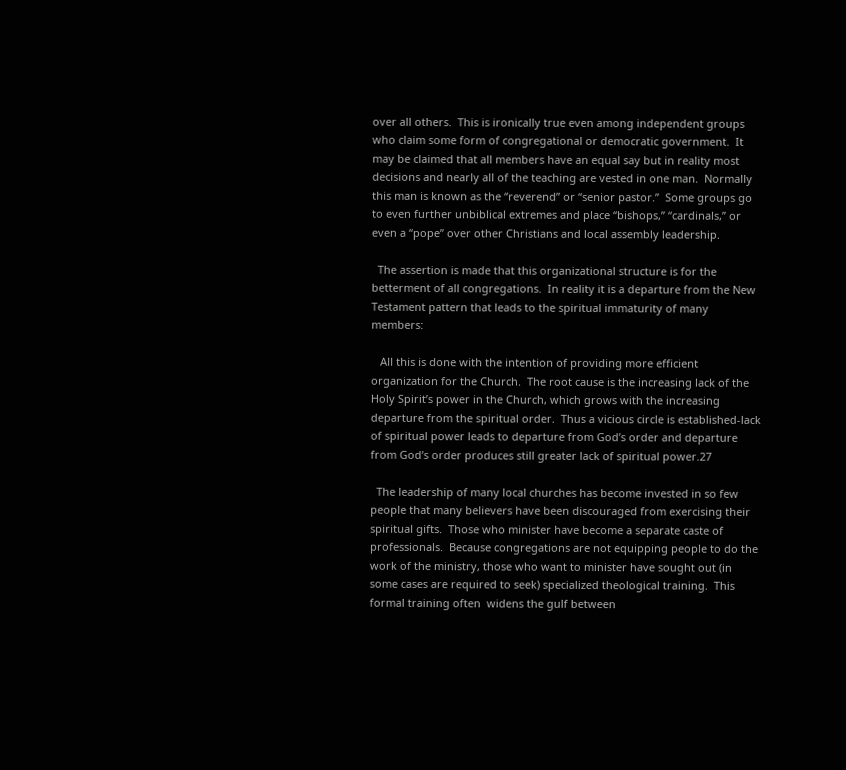over all others.  This is ironically true even among independent groups who claim some form of congregational or democratic government.  It may be claimed that all members have an equal say but in reality most decisions and nearly all of the teaching are vested in one man.  Normally this man is known as the “reverend” or “senior pastor.”  Some groups go to even further unbiblical extremes and place “bishops,” “cardinals,” or even a “pope” over other Christians and local assembly leadership.

  The assertion is made that this organizational structure is for the betterment of all congregations.  In reality it is a departure from the New Testament pattern that leads to the spiritual immaturity of many members:

   All this is done with the intention of providing more efficient organization for the Church.  The root cause is the increasing lack of the Holy Spirit’s power in the Church, which grows with the increasing departure from the spiritual order.  Thus a vicious circle is established-lack of spiritual power leads to departure from God’s order and departure from God’s order produces still greater lack of spiritual power.27

  The leadership of many local churches has become invested in so few people that many believers have been discouraged from exercising their spiritual gifts.  Those who minister have become a separate caste of professionals.  Because congregations are not equipping people to do the work of the ministry, those who want to minister have sought out (in some cases are required to seek) specialized theological training.  This formal training often  widens the gulf between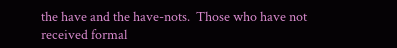the have and the have-nots.  Those who have not received formal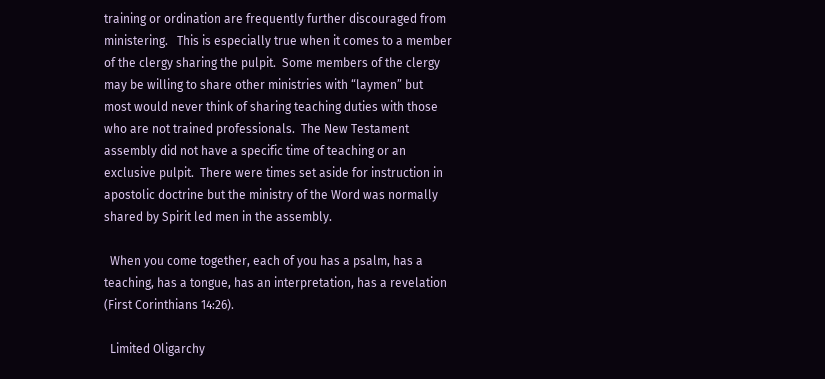training or ordination are frequently further discouraged from ministering.   This is especially true when it comes to a member of the clergy sharing the pulpit.  Some members of the clergy may be willing to share other ministries with “laymen” but most would never think of sharing teaching duties with those who are not trained professionals.  The New Testament assembly did not have a specific time of teaching or an exclusive pulpit.  There were times set aside for instruction in apostolic doctrine but the ministry of the Word was normally shared by Spirit led men in the assembly.

  When you come together, each of you has a psalm, has a teaching, has a tongue, has an interpretation, has a revelation (First Corinthians 14:26).

  Limited Oligarchy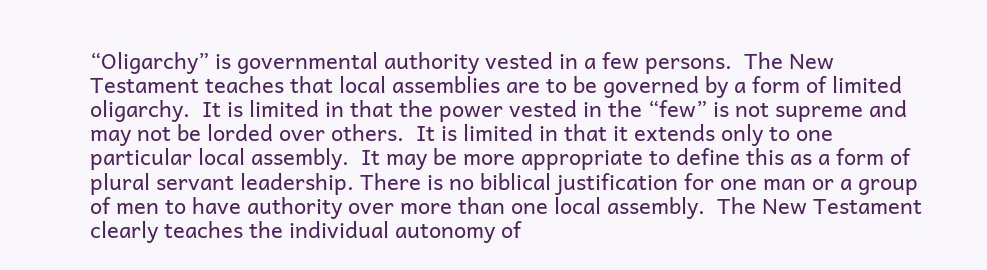“Oligarchy” is governmental authority vested in a few persons.  The New Testament teaches that local assemblies are to be governed by a form of limited oligarchy.  It is limited in that the power vested in the “few” is not supreme and may not be lorded over others.  It is limited in that it extends only to one particular local assembly.  It may be more appropriate to define this as a form of plural servant leadership. There is no biblical justification for one man or a group of men to have authority over more than one local assembly.  The New Testament clearly teaches the individual autonomy of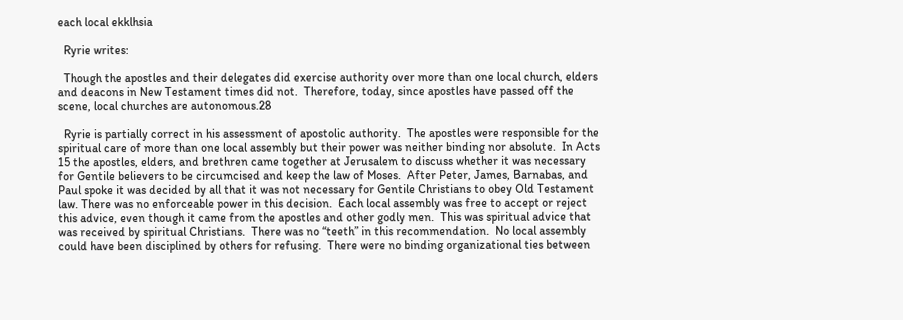each local ekklhsia

  Ryrie writes:

  Though the apostles and their delegates did exercise authority over more than one local church, elders and deacons in New Testament times did not.  Therefore, today, since apostles have passed off the scene, local churches are autonomous.28

  Ryrie is partially correct in his assessment of apostolic authority.  The apostles were responsible for the spiritual care of more than one local assembly but their power was neither binding nor absolute.  In Acts 15 the apostles, elders, and brethren came together at Jerusalem to discuss whether it was necessary for Gentile believers to be circumcised and keep the law of Moses.  After Peter, James, Barnabas, and Paul spoke it was decided by all that it was not necessary for Gentile Christians to obey Old Testament law. There was no enforceable power in this decision.  Each local assembly was free to accept or reject this advice, even though it came from the apostles and other godly men.  This was spiritual advice that was received by spiritual Christians.  There was no “teeth” in this recommendation.  No local assembly could have been disciplined by others for refusing.  There were no binding organizational ties between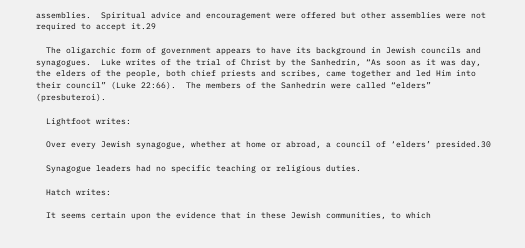assemblies.  Spiritual advice and encouragement were offered but other assemblies were not required to accept it.29

  The oligarchic form of government appears to have its background in Jewish councils and synagogues.  Luke writes of the trial of Christ by the Sanhedrin, “As soon as it was day, the elders of the people, both chief priests and scribes, came together and led Him into their council” (Luke 22:66).  The members of the Sanhedrin were called “elders” (presbuteroi).

  Lightfoot writes:

  Over every Jewish synagogue, whether at home or abroad, a council of ‘elders’ presided.30

  Synagogue leaders had no specific teaching or religious duties.

  Hatch writes:

  It seems certain upon the evidence that in these Jewish communities, to which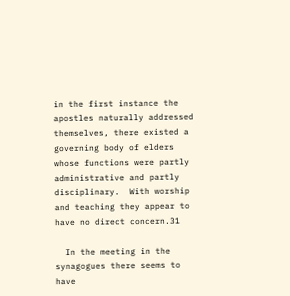in the first instance the apostles naturally addressed themselves, there existed a governing body of elders whose functions were partly administrative and partly disciplinary.  With worship and teaching they appear to have no direct concern.31

  In the meeting in the synagogues there seems to have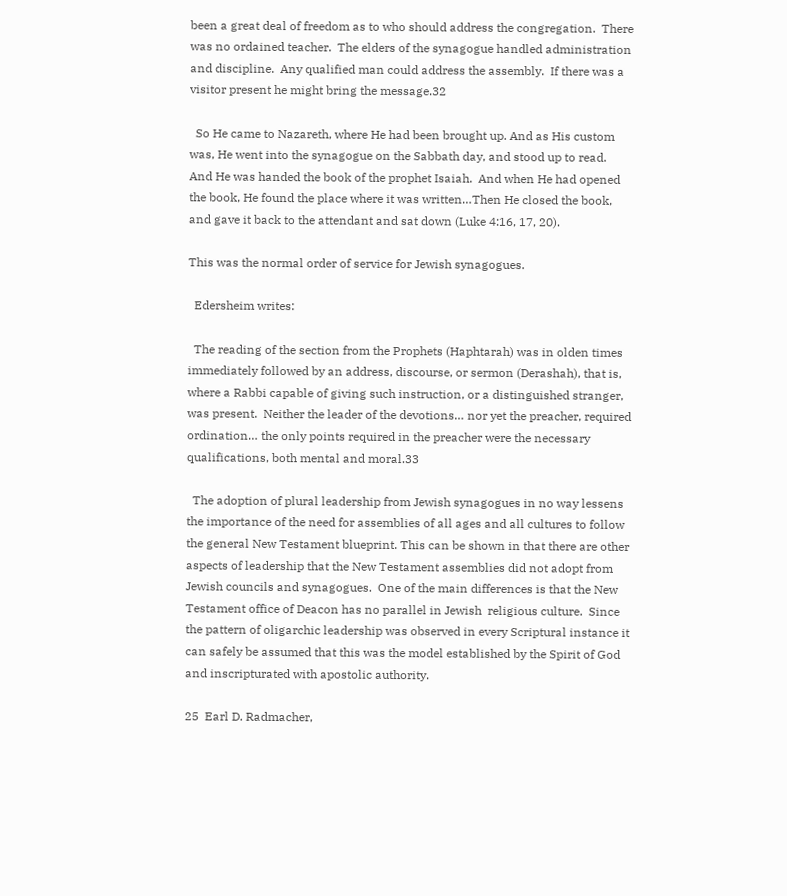been a great deal of freedom as to who should address the congregation.  There was no ordained teacher.  The elders of the synagogue handled administration and discipline.  Any qualified man could address the assembly.  If there was a visitor present he might bring the message.32

  So He came to Nazareth, where He had been brought up. And as His custom was, He went into the synagogue on the Sabbath day, and stood up to read.  And He was handed the book of the prophet Isaiah.  And when He had opened the book, He found the place where it was written…Then He closed the book, and gave it back to the attendant and sat down (Luke 4:16, 17, 20).

This was the normal order of service for Jewish synagogues.

  Edersheim writes:

  The reading of the section from the Prophets (Haphtarah) was in olden times immediately followed by an address, discourse, or sermon (Derashah), that is, where a Rabbi capable of giving such instruction, or a distinguished stranger, was present.  Neither the leader of the devotions… nor yet the preacher, required ordination… the only points required in the preacher were the necessary qualifications, both mental and moral.33

  The adoption of plural leadership from Jewish synagogues in no way lessens the importance of the need for assemblies of all ages and all cultures to follow the general New Testament blueprint. This can be shown in that there are other aspects of leadership that the New Testament assemblies did not adopt from Jewish councils and synagogues.  One of the main differences is that the New Testament office of Deacon has no parallel in Jewish  religious culture.  Since the pattern of oligarchic leadership was observed in every Scriptural instance it can safely be assumed that this was the model established by the Spirit of God and inscripturated with apostolic authority.

25  Earl D. Radmacher,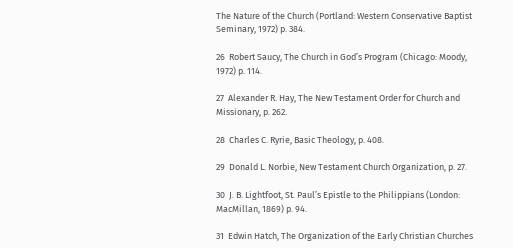The Nature of the Church (Portland: Western Conservative Baptist Seminary, 1972) p. 384.

26  Robert Saucy, The Church in God’s Program (Chicago: Moody, 1972) p. 114.

27  Alexander R. Hay, The New Testament Order for Church and Missionary, p. 262.

28  Charles C. Ryrie, Basic Theology, p. 408.

29  Donald L. Norbie, New Testament Church Organization, p. 27.

30  J. B. Lightfoot, St. Paul’s Epistle to the Philippians (London: MacMillan, 1869) p. 94.

31  Edwin Hatch, The Organization of the Early Christian Churches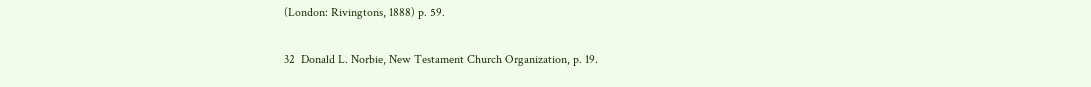(London: Rivingtons, 1888) p. 59.

32  Donald L. Norbie, New Testament Church Organization, p. 19.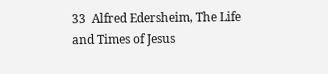33  Alfred Edersheim, The Life and Times of Jesus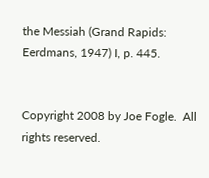the Messiah (Grand Rapids: Eerdmans, 1947) I, p. 445.


Copyright 2008 by Joe Fogle.  All rights reserved.